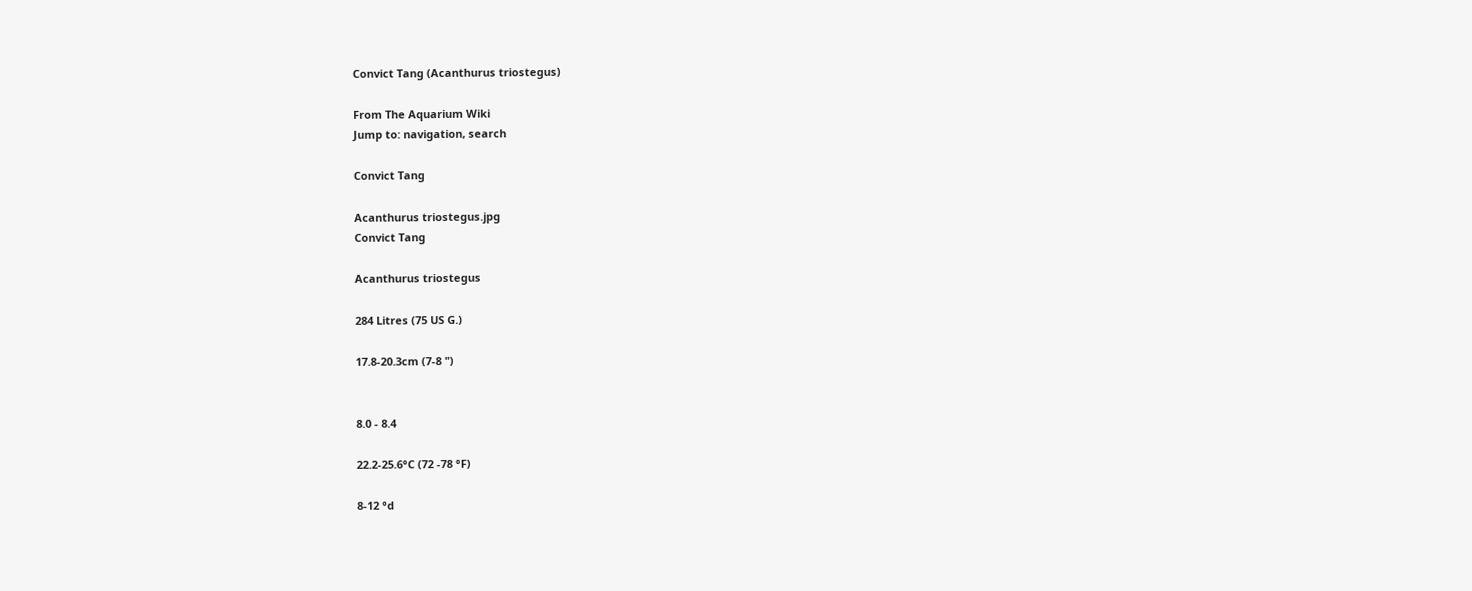Convict Tang (Acanthurus triostegus)

From The Aquarium Wiki
Jump to: navigation, search

Convict Tang

Acanthurus triostegus.jpg
Convict Tang

Acanthurus triostegus

284 Litres (75 US G.)

17.8-20.3cm (7-8 ")


8.0 - 8.4

22.2-25.6°C (72 -78 °F)

8-12 °d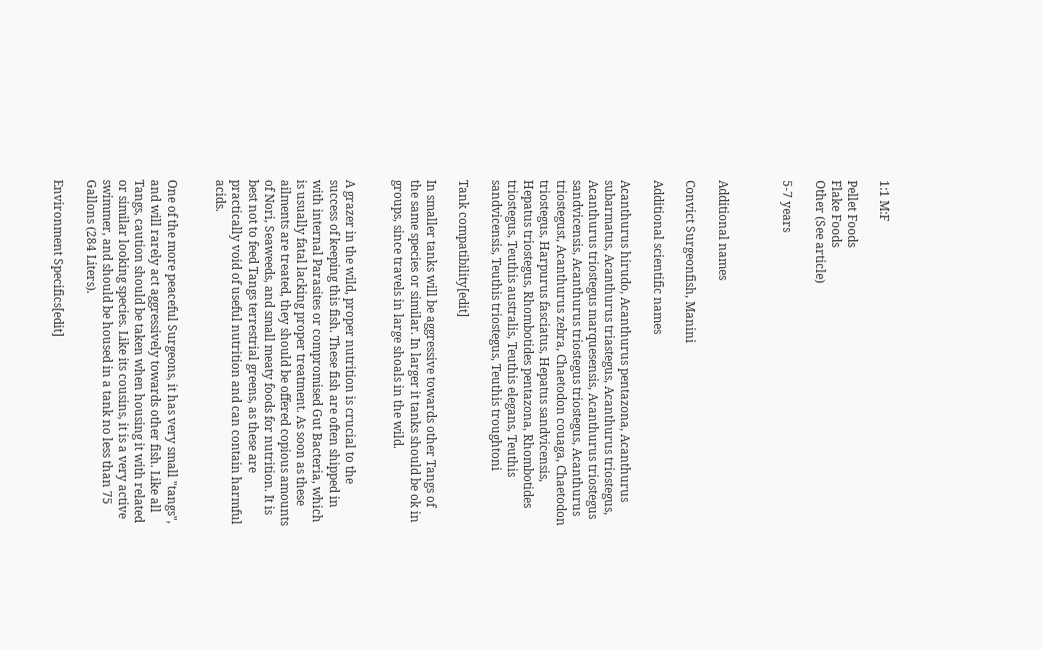1:1 M:F

Pellet Foods
Flake Foods
Other (See article)

5-7 years



Additional names

Convict Surgeonfish, Manini

Additional scientific names

Acanthurus hirudo, Acanthurus pentazona, Acanthurus subarmatus, Acanthurus triastegus, Acanthurus triostegus, Acanthurus triostegus marquesensis, Acanthurus triostegus sandvicensis, Acanthurus triostegus triostegus, Acanthurus triostegust, Acanthurus zebra, Chaetodon couaga, Chaetodon triostegus, Harpurus fasciatus, Hepatus sandvicensis, Hepatus triostegus, Rhombotides pentazona, Rhombotides triostegus, Teuthis australis, Teuthis elegans, Teuthis sandvicensis, Teuthis triostegus, Teuthis troughtoni

Tank compatibility[edit]

In smaller tanks will be aggressive towards other Tangs of the same species or similar. In larger it tanks should be ok in groups, since travels in large shoals in the wild.


A grazer in the wild, proper nutrition is crucial to the success of keeping this fish. These fish are often shipped in with internal Parasites or compromised Gut Bacteria, which is usually fatal lacking proper treatment. As soon as these ailments are treated, they should be offered copious amounts of Nori, Seaweeds, and small meaty foods for nutrition. It is best not to feed Tangs terrestrial greens, as these are practically void of useful nutrition and can contain harmful acids.


One of the more peaceful Surgeons, it has very small "tangs", and will rarely act aggressively towards other fish. Like all Tangs, caution should be taken when housing it with related or similar looking species. Like its cousins, it is a very active swimmer, and should be housed in a tank no less than 75 Gallons (284 Liters).

Environment Specifics[edit]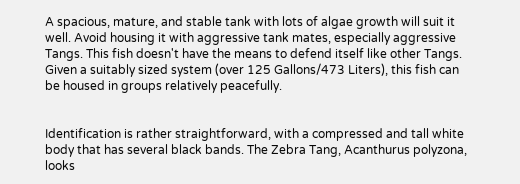A spacious, mature, and stable tank with lots of algae growth will suit it well. Avoid housing it with aggressive tank mates, especially aggressive Tangs. This fish doesn't have the means to defend itself like other Tangs. Given a suitably sized system (over 125 Gallons/473 Liters), this fish can be housed in groups relatively peacefully.


Identification is rather straightforward, with a compressed and tall white body that has several black bands. The Zebra Tang, Acanthurus polyzona, looks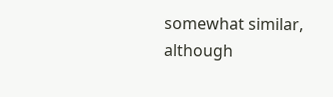somewhat similar, although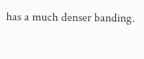has a much denser banding.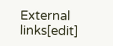External links[edit]